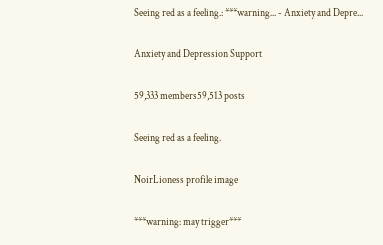Seeing red as a feeling.: ***warning... - Anxiety and Depre...

Anxiety and Depression Support

59,333 members59,513 posts

Seeing red as a feeling.

NoirLioness profile image

***warning: may trigger***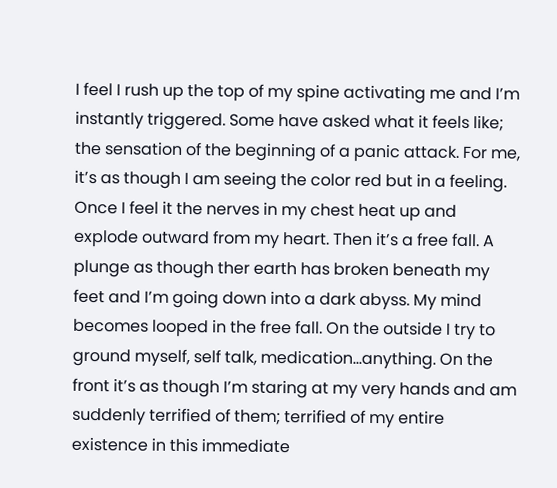I feel I rush up the top of my spine activating me and I’m instantly triggered. Some have asked what it feels like; the sensation of the beginning of a panic attack. For me, it’s as though I am seeing the color red but in a feeling. Once I feel it the nerves in my chest heat up and explode outward from my heart. Then it’s a free fall. A plunge as though ther earth has broken beneath my feet and I’m going down into a dark abyss. My mind becomes looped in the free fall. On the outside I try to ground myself, self talk, medication...anything. On the front it’s as though I’m staring at my very hands and am suddenly terrified of them; terrified of my entire existence in this immediate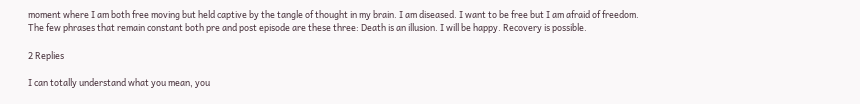moment where I am both free moving but held captive by the tangle of thought in my brain. I am diseased. I want to be free but I am afraid of freedom. The few phrases that remain constant both pre and post episode are these three: Death is an illusion. I will be happy. Recovery is possible.

2 Replies

I can totally understand what you mean, you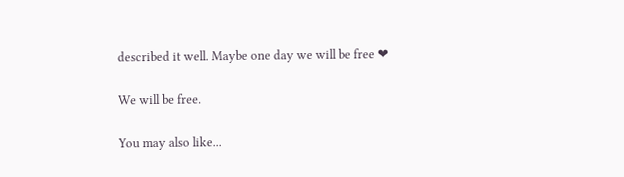described it well. Maybe one day we will be free ❤

We will be free.

You may also like...